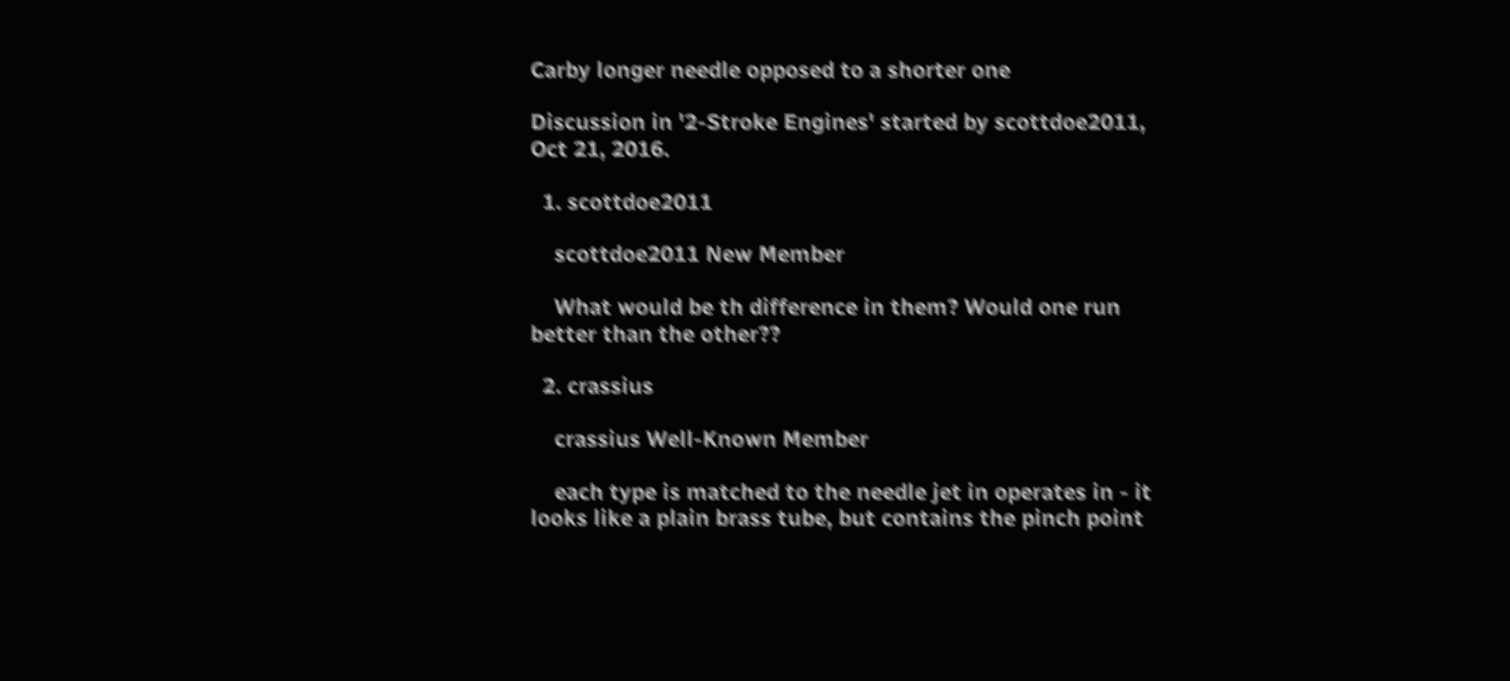Carby longer needle opposed to a shorter one

Discussion in '2-Stroke Engines' started by scottdoe2011, Oct 21, 2016.

  1. scottdoe2011

    scottdoe2011 New Member

    What would be th difference in them? Would one run better than the other??

  2. crassius

    crassius Well-Known Member

    each type is matched to the needle jet in operates in - it looks like a plain brass tube, but contains the pinch point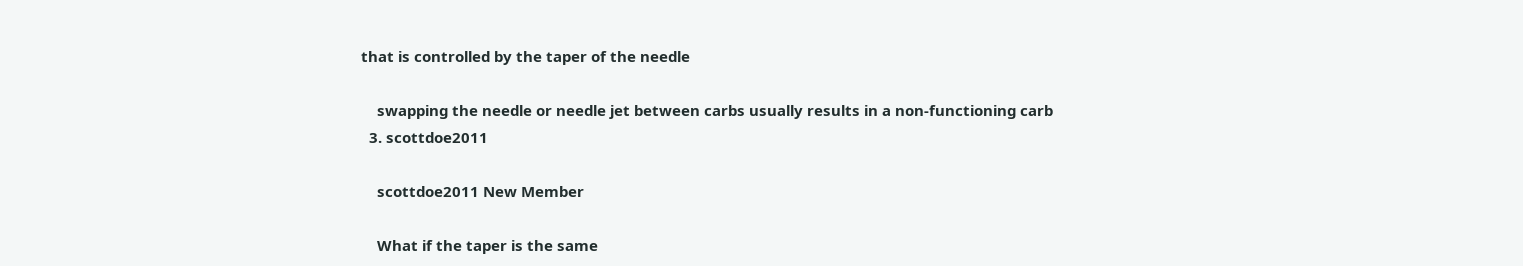that is controlled by the taper of the needle

    swapping the needle or needle jet between carbs usually results in a non-functioning carb
  3. scottdoe2011

    scottdoe2011 New Member

    What if the taper is the same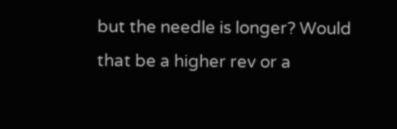but the needle is longer? Would that be a higher rev or a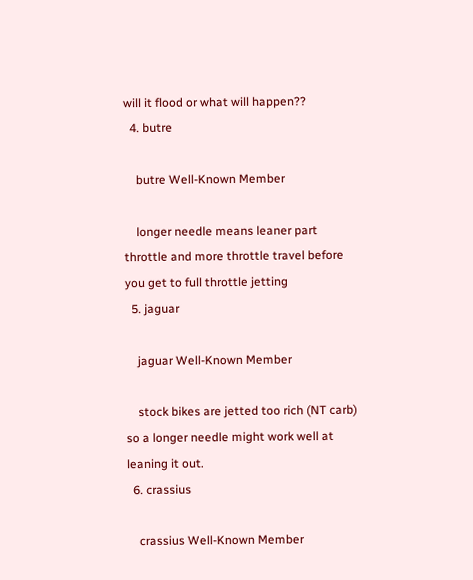will it flood or what will happen??
  4. butre

    butre Well-Known Member

    longer needle means leaner part throttle and more throttle travel before you get to full throttle jetting
  5. jaguar

    jaguar Well-Known Member

    stock bikes are jetted too rich (NT carb) so a longer needle might work well at leaning it out.
  6. crassius

    crassius Well-Known Member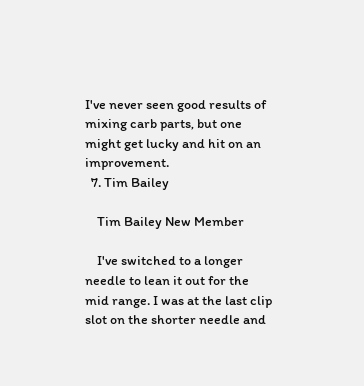I've never seen good results of mixing carb parts, but one might get lucky and hit on an improvement.
  7. Tim Bailey

    Tim Bailey New Member

    I've switched to a longer needle to lean it out for the mid range. I was at the last clip slot on the shorter needle and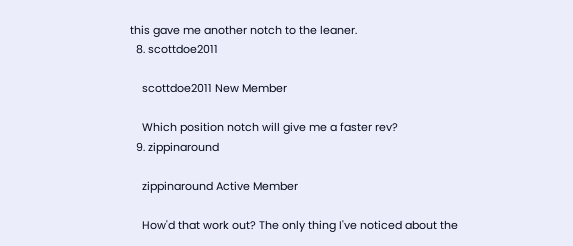this gave me another notch to the leaner.
  8. scottdoe2011

    scottdoe2011 New Member

    Which position notch will give me a faster rev?
  9. zippinaround

    zippinaround Active Member

    How'd that work out? The only thing I've noticed about the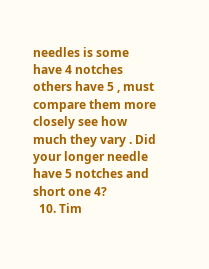needles is some have 4 notches others have 5 , must compare them more closely see how much they vary . Did your longer needle have 5 notches and short one 4?
  10. Tim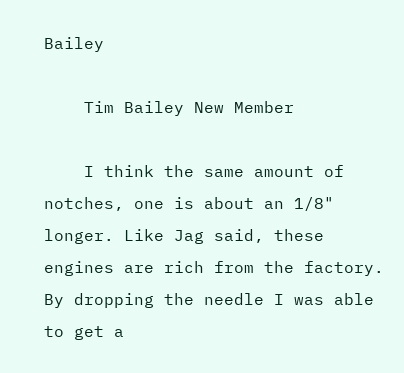Bailey

    Tim Bailey New Member

    I think the same amount of notches, one is about an 1/8" longer. Like Jag said, these engines are rich from the factory. By dropping the needle I was able to get a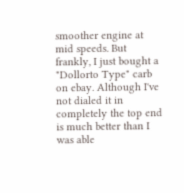smoother engine at mid speeds. But frankly, I just bought a "Dollorto Type" carb on ebay. Although I've not dialed it in completely the top end is much better than I was able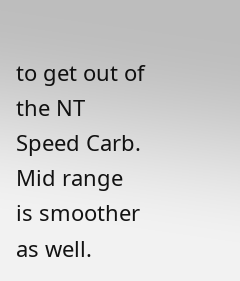to get out of the NT Speed Carb. Mid range is smoother as well.